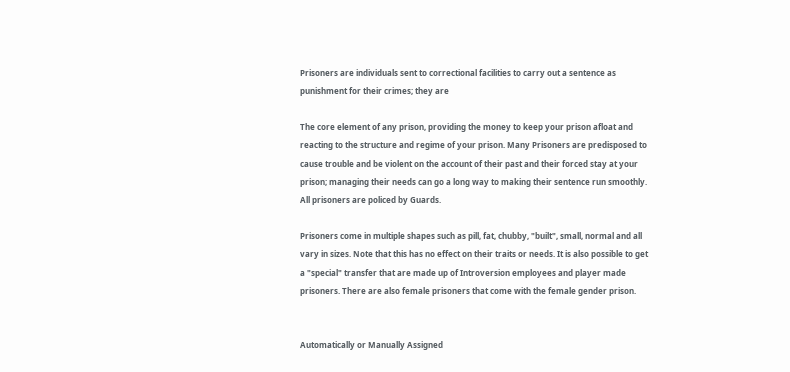Prisoners are individuals sent to correctional facilities to carry out a sentence as punishment for their crimes; they are

The core element of any prison, providing the money to keep your prison afloat and reacting to the structure and regime of your prison. Many Prisoners are predisposed to cause trouble and be violent on the account of their past and their forced stay at your prison; managing their needs can go a long way to making their sentence run smoothly. All prisoners are policed by Guards.

Prisoners come in multiple shapes such as pill, fat, chubby, "built", small, normal and all vary in sizes. Note that this has no effect on their traits or needs. It is also possible to get a "special" transfer that are made up of Introversion employees and player made prisoners. There are also female prisoners that come with the female gender prison.


Automatically or Manually Assigned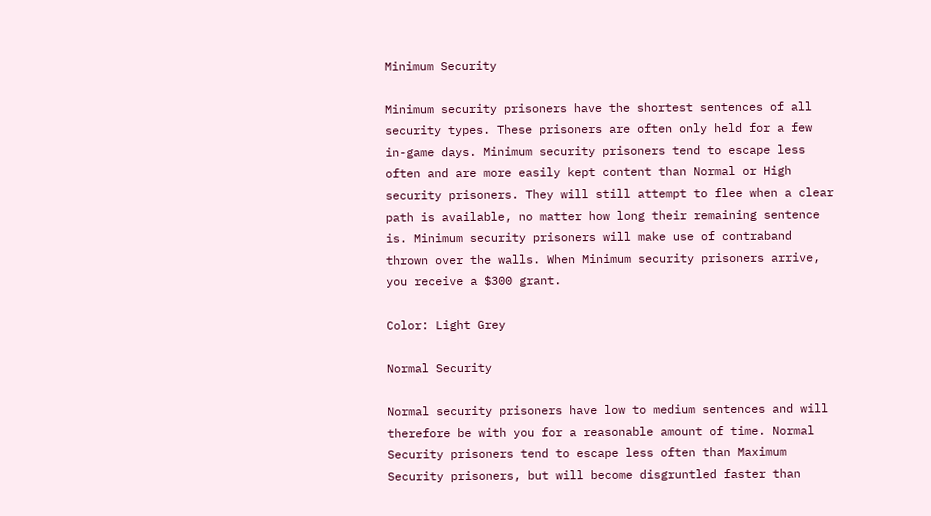Minimum Security

Minimum security prisoners have the shortest sentences of all security types. These prisoners are often only held for a few in-game days. Minimum security prisoners tend to escape less often and are more easily kept content than Normal or High security prisoners. They will still attempt to flee when a clear path is available, no matter how long their remaining sentence is. Minimum security prisoners will make use of contraband thrown over the walls. When Minimum security prisoners arrive, you receive a $300 grant.

Color: Light Grey

Normal Security

Normal security prisoners have low to medium sentences and will therefore be with you for a reasonable amount of time. Normal Security prisoners tend to escape less often than Maximum Security prisoners, but will become disgruntled faster than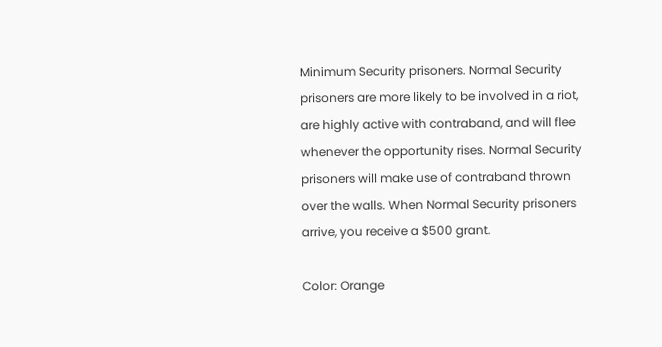Minimum Security prisoners. Normal Security prisoners are more likely to be involved in a riot, are highly active with contraband, and will flee whenever the opportunity rises. Normal Security prisoners will make use of contraband thrown over the walls. When Normal Security prisoners arrive, you receive a $500 grant.

Color: Orange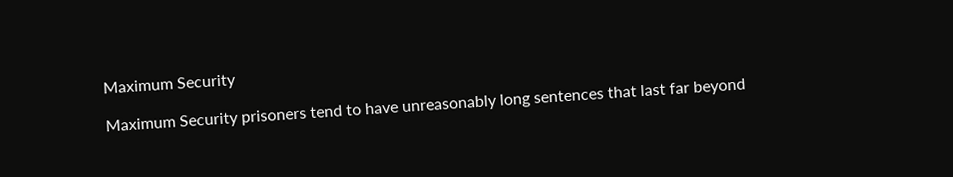Maximum Security

Maximum Security prisoners tend to have unreasonably long sentences that last far beyond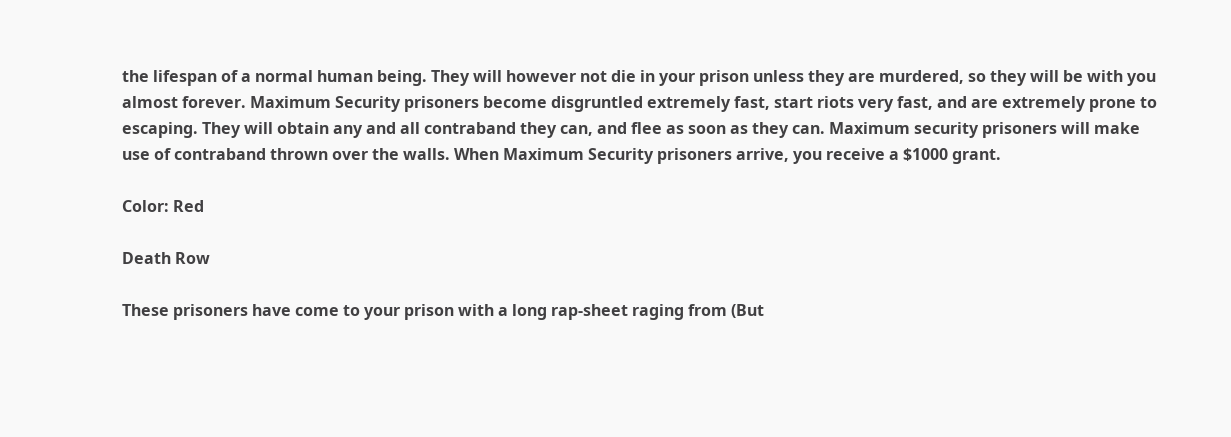the lifespan of a normal human being. They will however not die in your prison unless they are murdered, so they will be with you almost forever. Maximum Security prisoners become disgruntled extremely fast, start riots very fast, and are extremely prone to escaping. They will obtain any and all contraband they can, and flee as soon as they can. Maximum security prisoners will make use of contraband thrown over the walls. When Maximum Security prisoners arrive, you receive a $1000 grant.

Color: Red

Death Row

These prisoners have come to your prison with a long rap-sheet raging from (But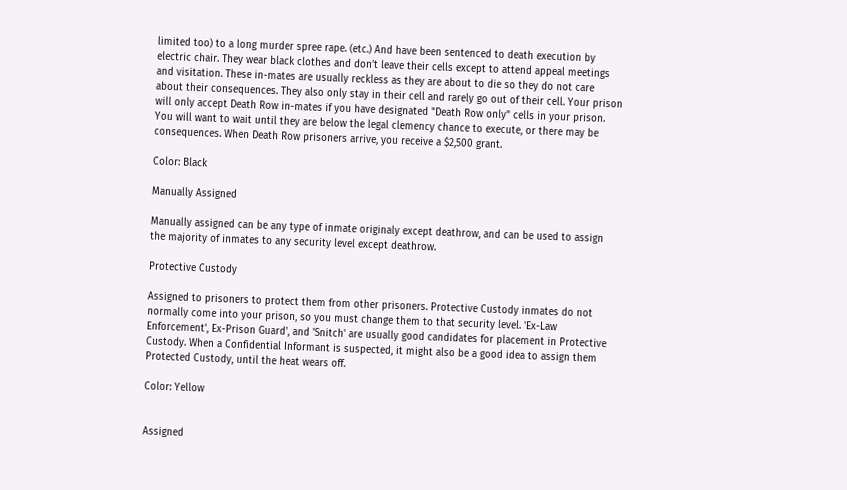limited too) to a long murder spree rape. (etc.) And have been sentenced to death execution by electric chair. They wear black clothes and don't leave their cells except to attend appeal meetings and visitation. These in-mates are usually reckless as they are about to die so they do not care about their consequences. They also only stay in their cell and rarely go out of their cell. Your prison will only accept Death Row in-mates if you have designated "Death Row only" cells in your prison. You will want to wait until they are below the legal clemency chance to execute, or there may be consequences. When Death Row prisoners arrive, you receive a $2,500 grant.

Color: Black

Manually Assigned

Manually assigned can be any type of inmate originaly except deathrow, and can be used to assign the majority of inmates to any security level except deathrow.

Protective Custody

Assigned to prisoners to protect them from other prisoners. Protective Custody inmates do not normally come into your prison, so you must change them to that security level. 'Ex-Law Enforcement', Ex-Prison Guard', and 'Snitch' are usually good candidates for placement in Protective Custody. When a Confidential Informant is suspected, it might also be a good idea to assign them Protected Custody, until the heat wears off.

Color: Yellow


Assigned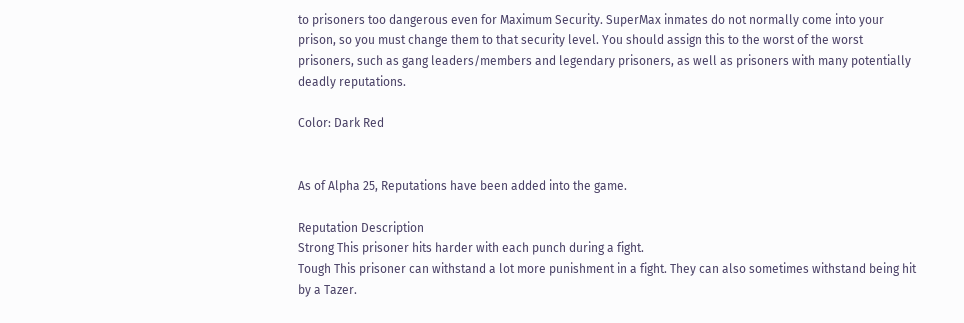to prisoners too dangerous even for Maximum Security. SuperMax inmates do not normally come into your prison, so you must change them to that security level. You should assign this to the worst of the worst prisoners, such as gang leaders/members and legendary prisoners, as well as prisoners with many potentially deadly reputations.

Color: Dark Red


As of Alpha 25, Reputations have been added into the game.

Reputation Description
Strong This prisoner hits harder with each punch during a fight.
Tough This prisoner can withstand a lot more punishment in a fight. They can also sometimes withstand being hit by a Tazer.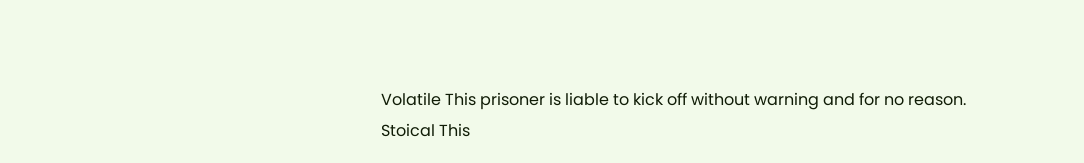Volatile This prisoner is liable to kick off without warning and for no reason.
Stoical This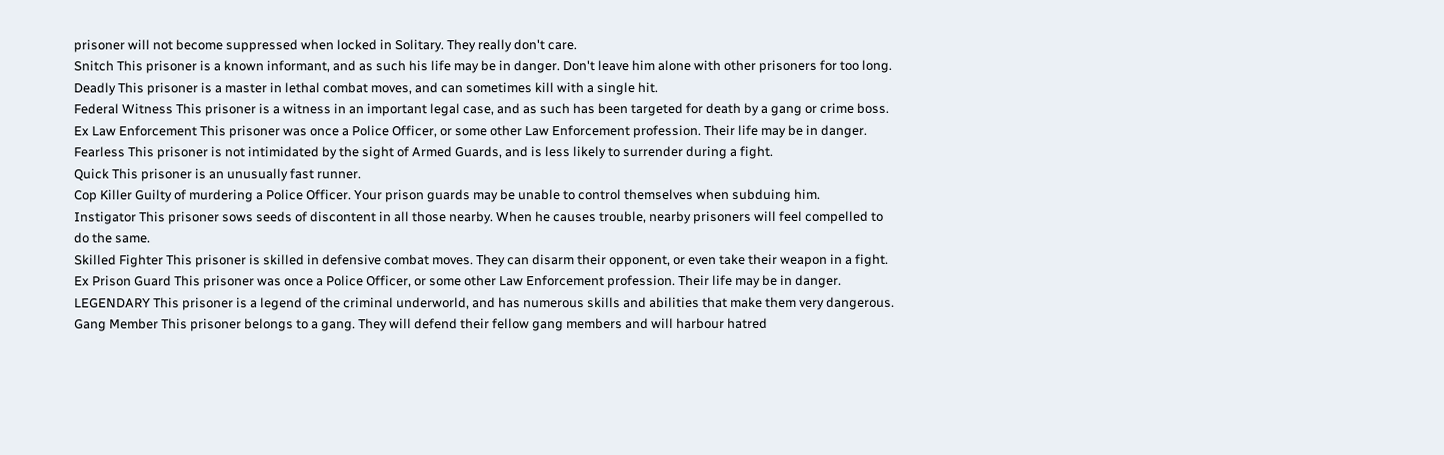prisoner will not become suppressed when locked in Solitary. They really don't care.
Snitch This prisoner is a known informant, and as such his life may be in danger. Don't leave him alone with other prisoners for too long.
Deadly This prisoner is a master in lethal combat moves, and can sometimes kill with a single hit.
Federal Witness This prisoner is a witness in an important legal case, and as such has been targeted for death by a gang or crime boss.
Ex Law Enforcement This prisoner was once a Police Officer, or some other Law Enforcement profession. Their life may be in danger.
Fearless This prisoner is not intimidated by the sight of Armed Guards, and is less likely to surrender during a fight.
Quick This prisoner is an unusually fast runner.
Cop Killer Guilty of murdering a Police Officer. Your prison guards may be unable to control themselves when subduing him.
Instigator This prisoner sows seeds of discontent in all those nearby. When he causes trouble, nearby prisoners will feel compelled to do the same.
Skilled Fighter This prisoner is skilled in defensive combat moves. They can disarm their opponent, or even take their weapon in a fight.
Ex Prison Guard This prisoner was once a Police Officer, or some other Law Enforcement profession. Their life may be in danger.
LEGENDARY This prisoner is a legend of the criminal underworld, and has numerous skills and abilities that make them very dangerous.
Gang Member This prisoner belongs to a gang. They will defend their fellow gang members and will harbour hatred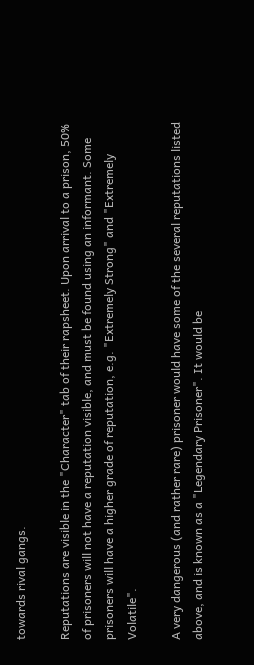towards rival gangs.

Reputations are visible in the "Character" tab of their rapsheet. Upon arrival to a prison, 50% of prisoners will not have a reputation visible, and must be found using an informant. Some prisoners will have a higher grade of reputation, e.g. "Extremely Strong" and "Extremely Volatile".

A very dangerous (and rather rare) prisoner would have some of the several reputations listed above, and is known as a "Legendary Prisoner". It would be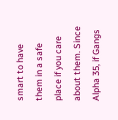smart to have them in a safe place if you care about them. Since Alpha 35, if Gangs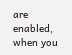are enabled, when you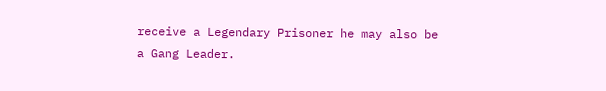receive a Legendary Prisoner he may also be a Gang Leader.